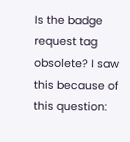Is the badge request tag obsolete? I saw this because of this question: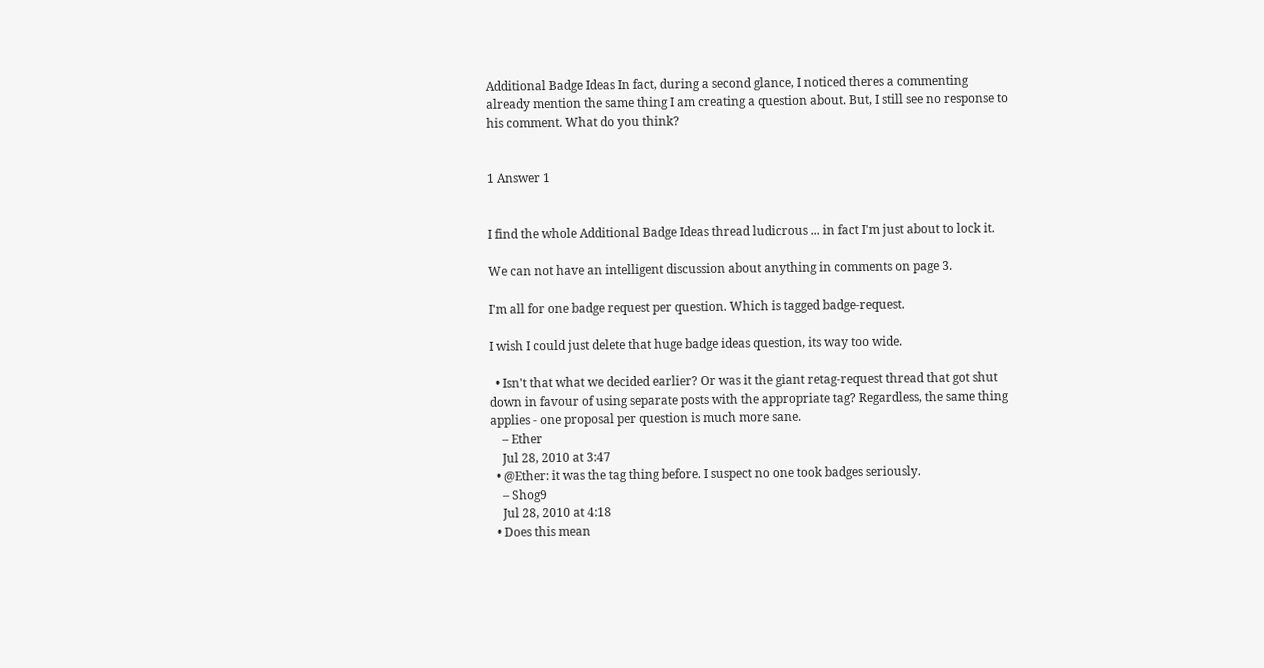Additional Badge Ideas In fact, during a second glance, I noticed theres a commenting already mention the same thing I am creating a question about. But, I still see no response to his comment. What do you think?


1 Answer 1


I find the whole Additional Badge Ideas thread ludicrous ... in fact I'm just about to lock it.

We can not have an intelligent discussion about anything in comments on page 3.

I'm all for one badge request per question. Which is tagged badge-request.

I wish I could just delete that huge badge ideas question, its way too wide.

  • Isn't that what we decided earlier? Or was it the giant retag-request thread that got shut down in favour of using separate posts with the appropriate tag? Regardless, the same thing applies - one proposal per question is much more sane.
    – Ether
    Jul 28, 2010 at 3:47
  • @Ether: it was the tag thing before. I suspect no one took badges seriously.
    – Shog9
    Jul 28, 2010 at 4:18
  • Does this mean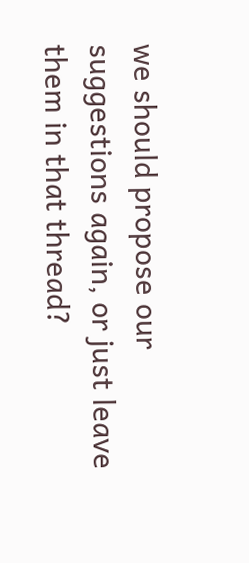we should propose our suggestions again, or just leave them in that thread?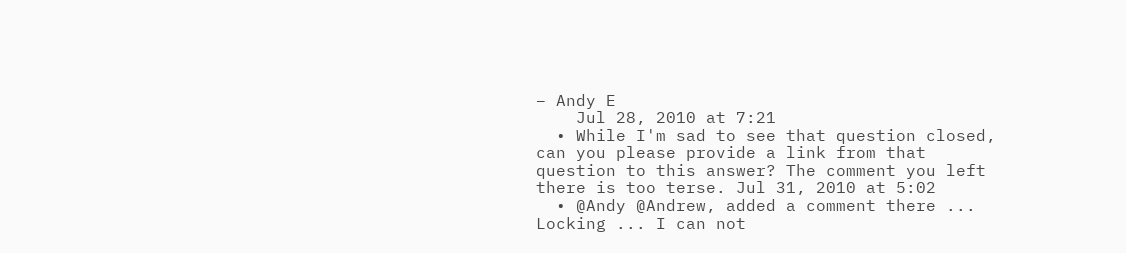– Andy E
    Jul 28, 2010 at 7:21
  • While I'm sad to see that question closed, can you please provide a link from that question to this answer? The comment you left there is too terse. Jul 31, 2010 at 5:02
  • @Andy @Andrew, added a comment there ... Locking ... I can not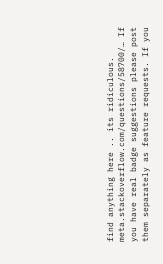find anything here .. its ridiculous. meta.stackoverflow.com/questions/58700/… If you have real badge suggestions please post them separately as feature requests. If you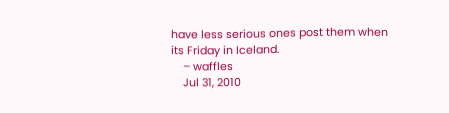have less serious ones post them when its Friday in Iceland.
    – waffles
    Jul 31, 2010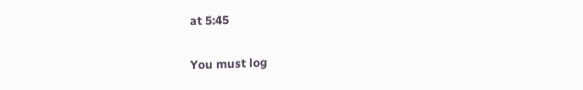at 5:45

You must log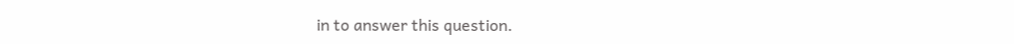in to answer this question.